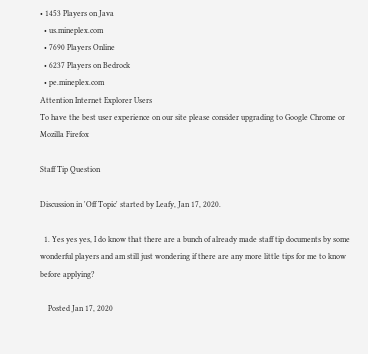• 1453 Players on Java
  • us.mineplex.com
  • 7690 Players Online
  • 6237 Players on Bedrock
  • pe.mineplex.com
Attention Internet Explorer Users
To have the best user experience on our site please consider upgrading to Google Chrome or Mozilla Firefox

Staff Tip Question

Discussion in 'Off Topic' started by Leafy, Jan 17, 2020.

  1. Yes yes yes, I do know that there are a bunch of already made staff tip documents by some wonderful players and am still just wondering if there are any more little tips for me to know before applying?

    Posted Jan 17, 2020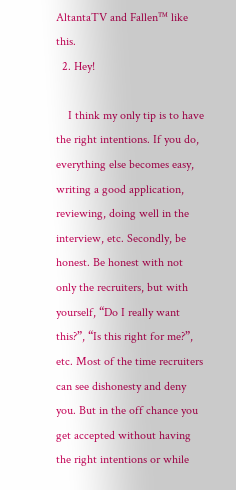AltantaTV and Fallen™ like this.
  2. Hey!

    I think my only tip is to have the right intentions. If you do, everything else becomes easy, writing a good application, reviewing, doing well in the interview, etc. Secondly, be honest. Be honest with not only the recruiters, but with yourself, “Do I really want this?”, “Is this right for me?”, etc. Most of the time recruiters can see dishonesty and deny you. But in the off chance you get accepted without having the right intentions or while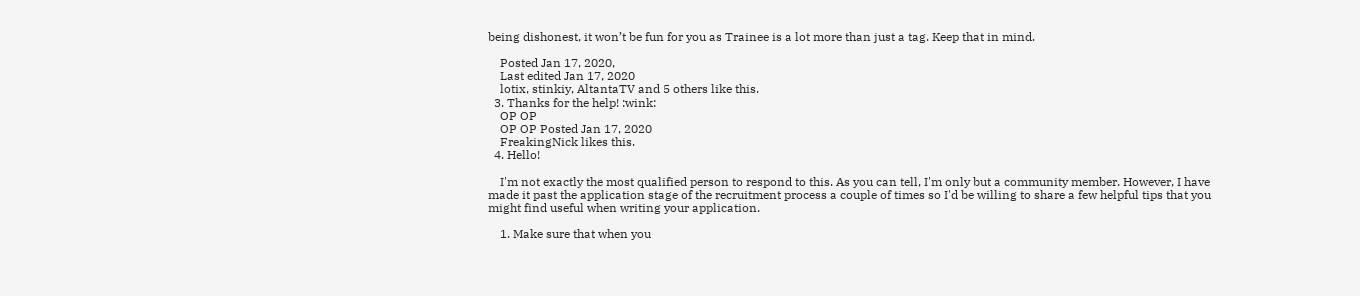being dishonest, it won’t be fun for you as Trainee is a lot more than just a tag. Keep that in mind.

    Posted Jan 17, 2020,
    Last edited Jan 17, 2020
    lotix, stinkiy, AltantaTV and 5 others like this.
  3. Thanks for the help! :wink:
    OP OP
    OP OP Posted Jan 17, 2020
    FreakingNick likes this.
  4. Hello!

    I'm not exactly the most qualified person to respond to this. As you can tell, I'm only but a community member. However, I have made it past the application stage of the recruitment process a couple of times so I'd be willing to share a few helpful tips that you might find useful when writing your application.

    1. Make sure that when you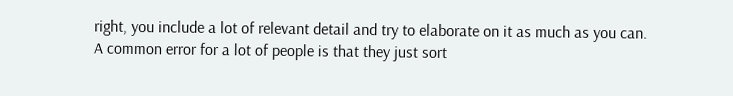right, you include a lot of relevant detail and try to elaborate on it as much as you can. A common error for a lot of people is that they just sort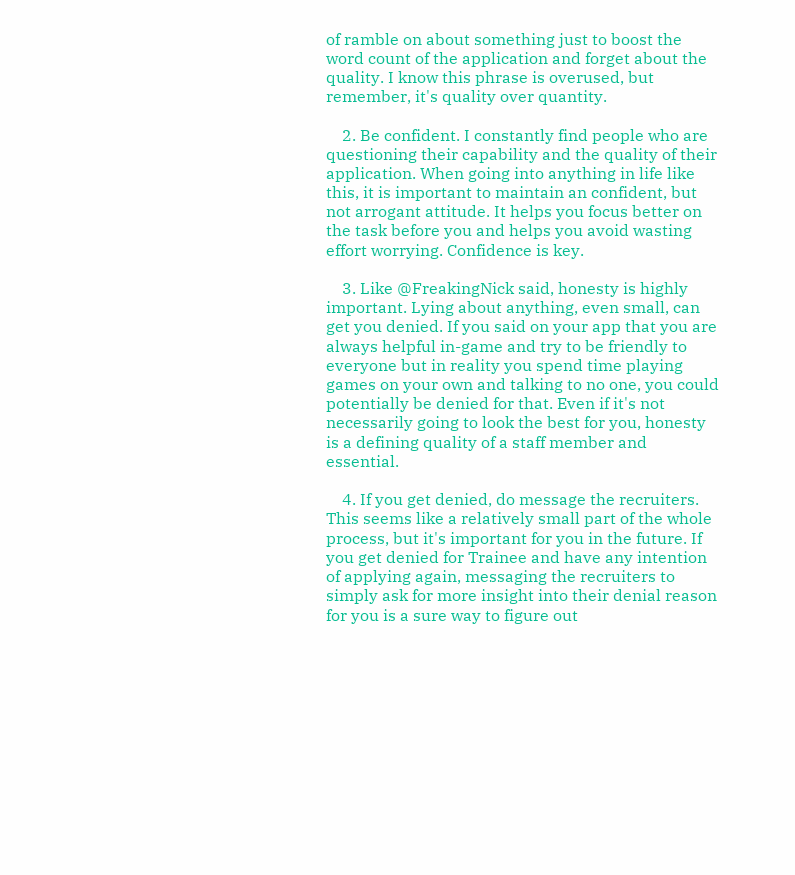of ramble on about something just to boost the word count of the application and forget about the quality. I know this phrase is overused, but remember, it's quality over quantity.

    2. Be confident. I constantly find people who are questioning their capability and the quality of their application. When going into anything in life like this, it is important to maintain an confident, but not arrogant attitude. It helps you focus better on the task before you and helps you avoid wasting effort worrying. Confidence is key.

    3. Like @FreakingNick said, honesty is highly important. Lying about anything, even small, can get you denied. If you said on your app that you are always helpful in-game and try to be friendly to everyone but in reality you spend time playing games on your own and talking to no one, you could potentially be denied for that. Even if it's not necessarily going to look the best for you, honesty is a defining quality of a staff member and essential.

    4. If you get denied, do message the recruiters. This seems like a relatively small part of the whole process, but it's important for you in the future. If you get denied for Trainee and have any intention of applying again, messaging the recruiters to simply ask for more insight into their denial reason for you is a sure way to figure out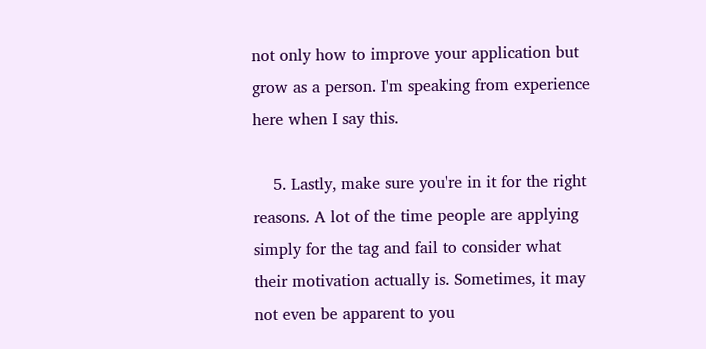not only how to improve your application but grow as a person. I'm speaking from experience here when I say this.

    5. Lastly, make sure you're in it for the right reasons. A lot of the time people are applying simply for the tag and fail to consider what their motivation actually is. Sometimes, it may not even be apparent to you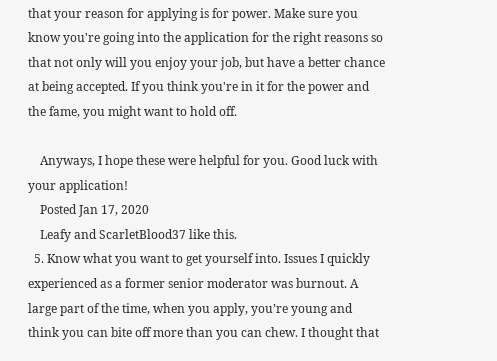that your reason for applying is for power. Make sure you know you're going into the application for the right reasons so that not only will you enjoy your job, but have a better chance at being accepted. If you think you're in it for the power and the fame, you might want to hold off.

    Anyways, I hope these were helpful for you. Good luck with your application!
    Posted Jan 17, 2020
    Leafy and ScarletBlood37 like this.
  5. Know what you want to get yourself into. Issues I quickly experienced as a former senior moderator was burnout. A large part of the time, when you apply, you’re young and think you can bite off more than you can chew. I thought that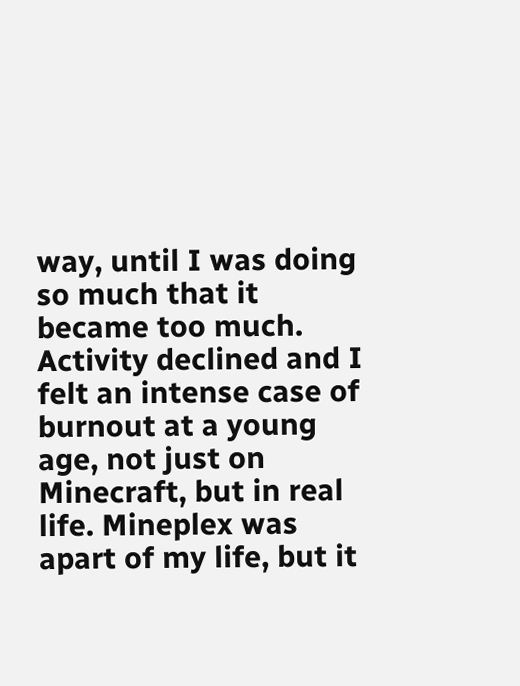way, until I was doing so much that it became too much. Activity declined and I felt an intense case of burnout at a young age, not just on Minecraft, but in real life. Mineplex was apart of my life, but it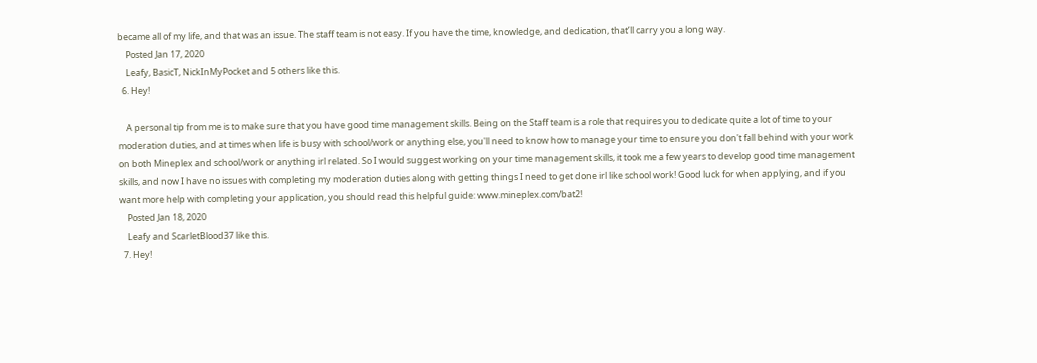became all of my life, and that was an issue. The staff team is not easy. If you have the time, knowledge, and dedication, that’ll carry you a long way.
    Posted Jan 17, 2020
    Leafy, BasicT, NickInMyPocket and 5 others like this.
  6. Hey!

    A personal tip from me is to make sure that you have good time management skills. Being on the Staff team is a role that requires you to dedicate quite a lot of time to your moderation duties, and at times when life is busy with school/work or anything else, you'll need to know how to manage your time to ensure you don't fall behind with your work on both Mineplex and school/work or anything irl related. So I would suggest working on your time management skills, it took me a few years to develop good time management skills, and now I have no issues with completing my moderation duties along with getting things I need to get done irl like school work! Good luck for when applying, and if you want more help with completing your application, you should read this helpful guide: www.mineplex.com/bat2!
    Posted Jan 18, 2020
    Leafy and ScarletBlood37 like this.
  7. Hey!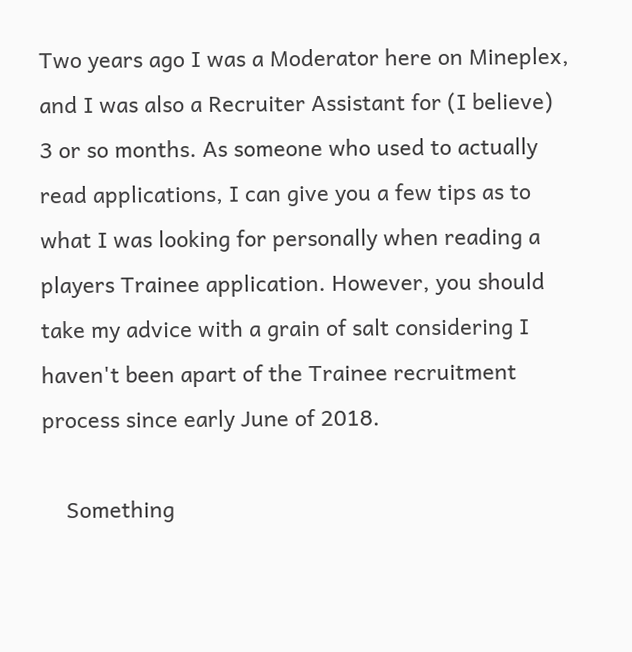Two years ago I was a Moderator here on Mineplex, and I was also a Recruiter Assistant for (I believe) 3 or so months. As someone who used to actually read applications, I can give you a few tips as to what I was looking for personally when reading a players Trainee application. However, you should take my advice with a grain of salt considering I haven't been apart of the Trainee recruitment process since early June of 2018.

    Something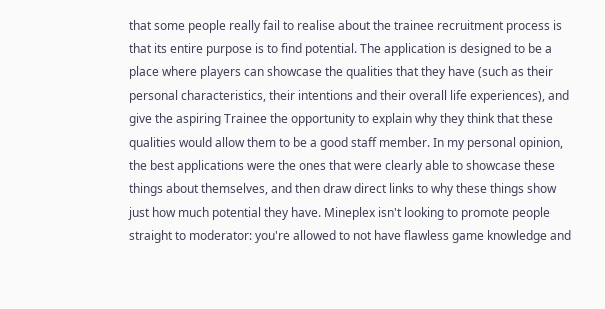that some people really fail to realise about the trainee recruitment process is that its entire purpose is to find potential. The application is designed to be a place where players can showcase the qualities that they have (such as their personal characteristics, their intentions and their overall life experiences), and give the aspiring Trainee the opportunity to explain why they think that these qualities would allow them to be a good staff member. In my personal opinion, the best applications were the ones that were clearly able to showcase these things about themselves, and then draw direct links to why these things show just how much potential they have. Mineplex isn't looking to promote people straight to moderator: you're allowed to not have flawless game knowledge and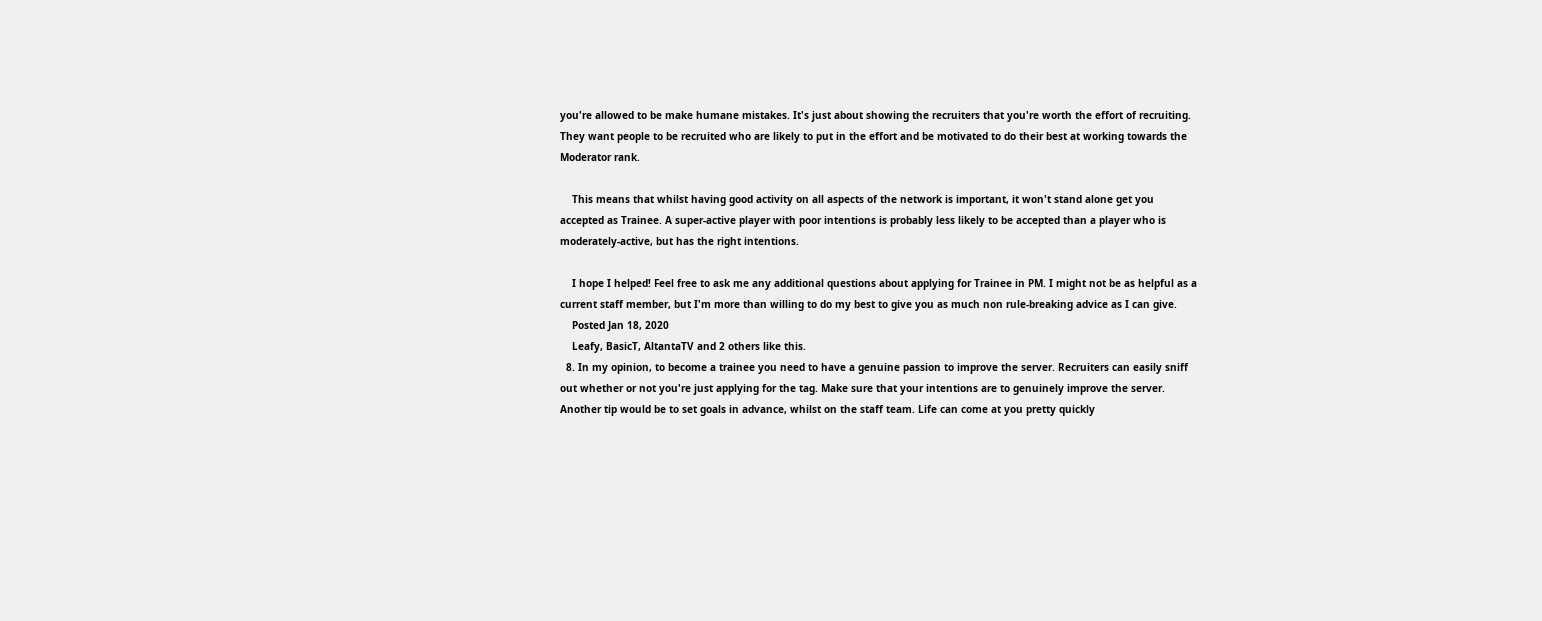you're allowed to be make humane mistakes. It's just about showing the recruiters that you're worth the effort of recruiting. They want people to be recruited who are likely to put in the effort and be motivated to do their best at working towards the Moderator rank.

    This means that whilst having good activity on all aspects of the network is important, it won't stand alone get you accepted as Trainee. A super-active player with poor intentions is probably less likely to be accepted than a player who is moderately-active, but has the right intentions.

    I hope I helped! Feel free to ask me any additional questions about applying for Trainee in PM. I might not be as helpful as a current staff member, but I'm more than willing to do my best to give you as much non rule-breaking advice as I can give.
    Posted Jan 18, 2020
    Leafy, BasicT, AltantaTV and 2 others like this.
  8. In my opinion, to become a trainee you need to have a genuine passion to improve the server. Recruiters can easily sniff out whether or not you're just applying for the tag. Make sure that your intentions are to genuinely improve the server. Another tip would be to set goals in advance, whilst on the staff team. Life can come at you pretty quickly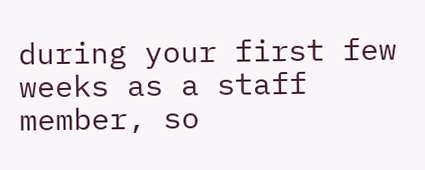during your first few weeks as a staff member, so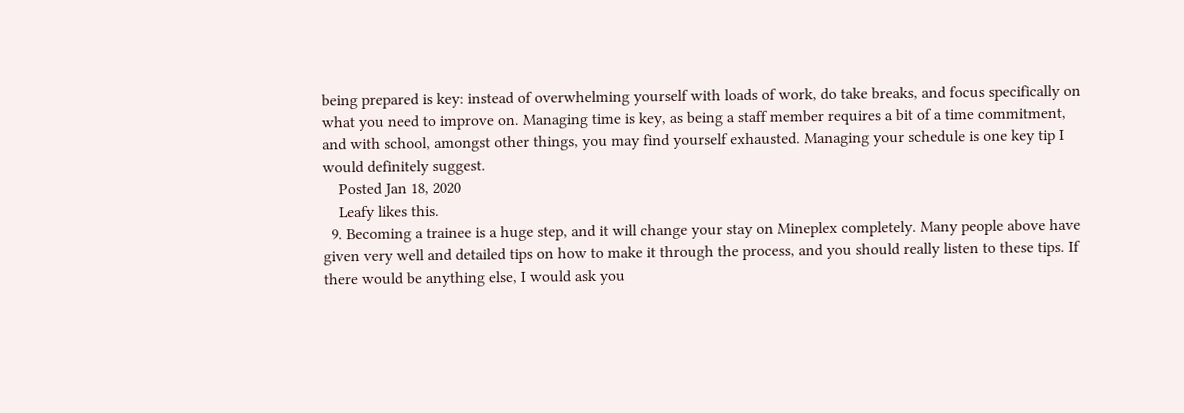being prepared is key: instead of overwhelming yourself with loads of work, do take breaks, and focus specifically on what you need to improve on. Managing time is key, as being a staff member requires a bit of a time commitment, and with school, amongst other things, you may find yourself exhausted. Managing your schedule is one key tip I would definitely suggest.
    Posted Jan 18, 2020
    Leafy likes this.
  9. Becoming a trainee is a huge step, and it will change your stay on Mineplex completely. Many people above have given very well and detailed tips on how to make it through the process, and you should really listen to these tips. If there would be anything else, I would ask you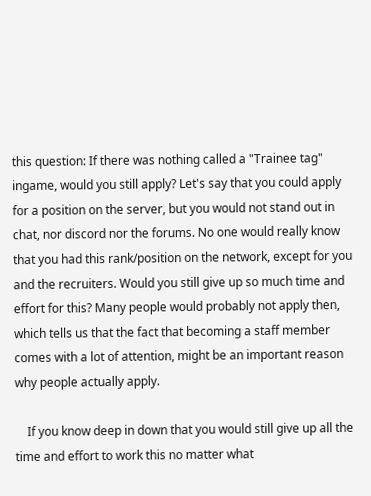this question: If there was nothing called a "Trainee tag" ingame, would you still apply? Let's say that you could apply for a position on the server, but you would not stand out in chat, nor discord nor the forums. No one would really know that you had this rank/position on the network, except for you and the recruiters. Would you still give up so much time and effort for this? Many people would probably not apply then, which tells us that the fact that becoming a staff member comes with a lot of attention, might be an important reason why people actually apply.

    If you know deep in down that you would still give up all the time and effort to work this no matter what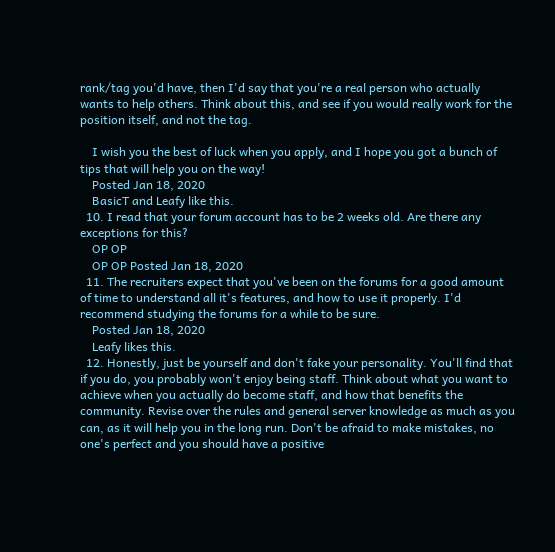rank/tag you'd have, then I'd say that you're a real person who actually wants to help others. Think about this, and see if you would really work for the position itself, and not the tag.

    I wish you the best of luck when you apply, and I hope you got a bunch of tips that will help you on the way!
    Posted Jan 18, 2020
    BasicT and Leafy like this.
  10. I read that your forum account has to be 2 weeks old. Are there any exceptions for this?
    OP OP
    OP OP Posted Jan 18, 2020
  11. The recruiters expect that you've been on the forums for a good amount of time to understand all it's features, and how to use it properly. I'd recommend studying the forums for a while to be sure.
    Posted Jan 18, 2020
    Leafy likes this.
  12. Honestly, just be yourself and don't fake your personality. You'll find that if you do, you probably won't enjoy being staff. Think about what you want to achieve when you actually do become staff, and how that benefits the community. Revise over the rules and general server knowledge as much as you can, as it will help you in the long run. Don't be afraid to make mistakes, no one's perfect and you should have a positive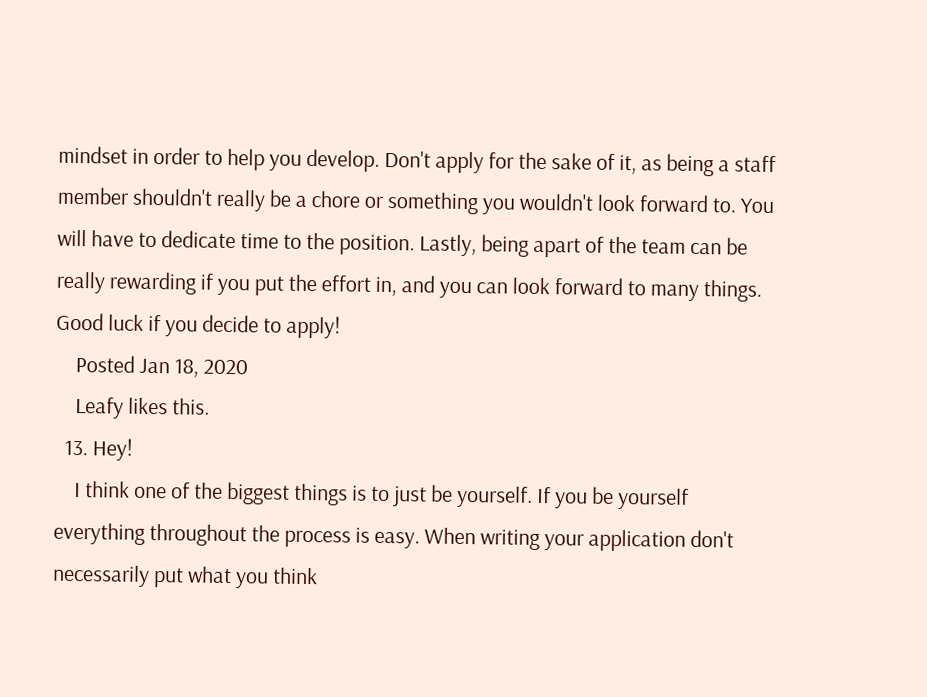mindset in order to help you develop. Don't apply for the sake of it, as being a staff member shouldn't really be a chore or something you wouldn't look forward to. You will have to dedicate time to the position. Lastly, being apart of the team can be really rewarding if you put the effort in, and you can look forward to many things. Good luck if you decide to apply!
    Posted Jan 18, 2020
    Leafy likes this.
  13. Hey!
    I think one of the biggest things is to just be yourself. If you be yourself everything throughout the process is easy. When writing your application don't necessarily put what you think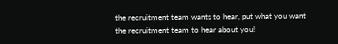the recruitment team wants to hear, put what you want the recruitment team to hear about you!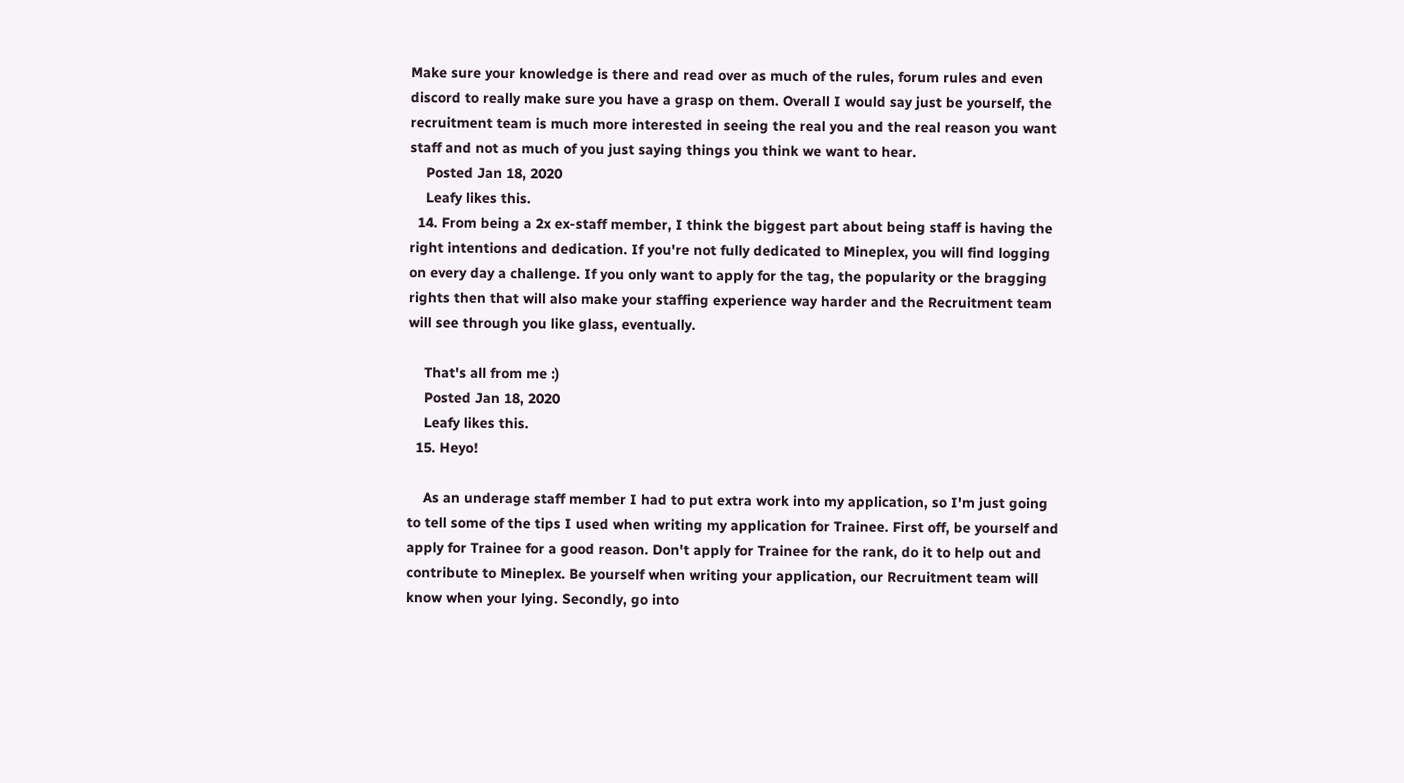Make sure your knowledge is there and read over as much of the rules, forum rules and even discord to really make sure you have a grasp on them. Overall I would say just be yourself, the recruitment team is much more interested in seeing the real you and the real reason you want staff and not as much of you just saying things you think we want to hear.
    Posted Jan 18, 2020
    Leafy likes this.
  14. From being a 2x ex-staff member, I think the biggest part about being staff is having the right intentions and dedication. If you're not fully dedicated to Mineplex, you will find logging on every day a challenge. If you only want to apply for the tag, the popularity or the bragging rights then that will also make your staffing experience way harder and the Recruitment team will see through you like glass, eventually.

    That's all from me :)
    Posted Jan 18, 2020
    Leafy likes this.
  15. Heyo!

    As an underage staff member I had to put extra work into my application, so I'm just going to tell some of the tips I used when writing my application for Trainee. First off, be yourself and apply for Trainee for a good reason. Don't apply for Trainee for the rank, do it to help out and contribute to Mineplex. Be yourself when writing your application, our Recruitment team will know when your lying. Secondly, go into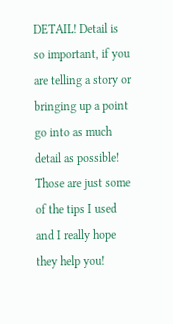DETAIL! Detail is so important, if you are telling a story or bringing up a point go into as much detail as possible! Those are just some of the tips I used and I really hope they help you!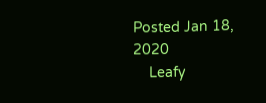Posted Jan 18, 2020
    Leafy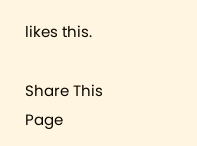likes this.

Share This Page